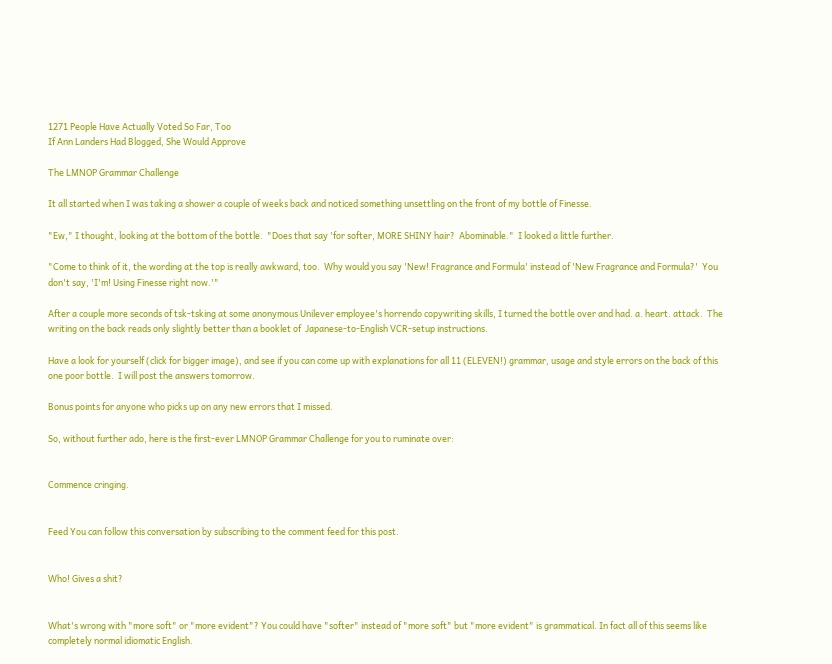1271 People Have Actually Voted So Far, Too
If Ann Landers Had Blogged, She Would Approve

The LMNOP Grammar Challenge

It all started when I was taking a shower a couple of weeks back and noticed something unsettling on the front of my bottle of Finesse.

"Ew," I thought, looking at the bottom of the bottle.  "Does that say 'for softer, MORE SHINY hair?  Abominable."  I looked a little further.

"Come to think of it, the wording at the top is really awkward, too.  Why would you say 'New! Fragrance and Formula' instead of 'New Fragrance and Formula?'  You don't say, 'I'm! Using Finesse right now.'"

After a couple more seconds of tsk-tsking at some anonymous Unilever employee's horrendo copywriting skills, I turned the bottle over and had. a. heart. attack.  The writing on the back reads only slightly better than a booklet of  Japanese-to-English VCR-setup instructions.

Have a look for yourself (click for bigger image), and see if you can come up with explanations for all 11 (ELEVEN!) grammar, usage and style errors on the back of this one poor bottle.  I will post the answers tomorrow.

Bonus points for anyone who picks up on any new errors that I missed.

So, without further ado, here is the first-ever LMNOP Grammar Challenge for you to ruminate over:


Commence cringing.


Feed You can follow this conversation by subscribing to the comment feed for this post.


Who! Gives a shit?


What's wrong with "more soft" or "more evident"? You could have "softer" instead of "more soft" but "more evident" is grammatical. In fact all of this seems like completely normal idiomatic English.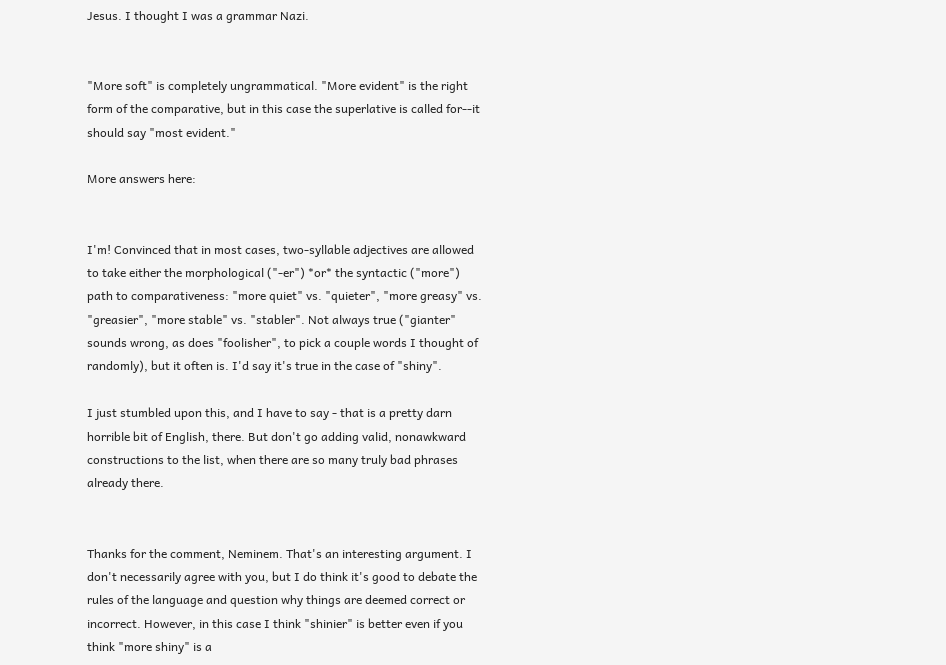Jesus. I thought I was a grammar Nazi.


"More soft" is completely ungrammatical. "More evident" is the right form of the comparative, but in this case the superlative is called for--it should say "most evident."

More answers here:


I'm! Convinced that in most cases, two-syllable adjectives are allowed to take either the morphological ("-er") *or* the syntactic ("more") path to comparativeness: "more quiet" vs. "quieter", "more greasy" vs. "greasier", "more stable" vs. "stabler". Not always true ("gianter" sounds wrong, as does "foolisher", to pick a couple words I thought of randomly), but it often is. I'd say it's true in the case of "shiny".

I just stumbled upon this, and I have to say - that is a pretty darn horrible bit of English, there. But don't go adding valid, nonawkward constructions to the list, when there are so many truly bad phrases already there.


Thanks for the comment, Neminem. That's an interesting argument. I don't necessarily agree with you, but I do think it's good to debate the rules of the language and question why things are deemed correct or incorrect. However, in this case I think "shinier" is better even if you think "more shiny" is a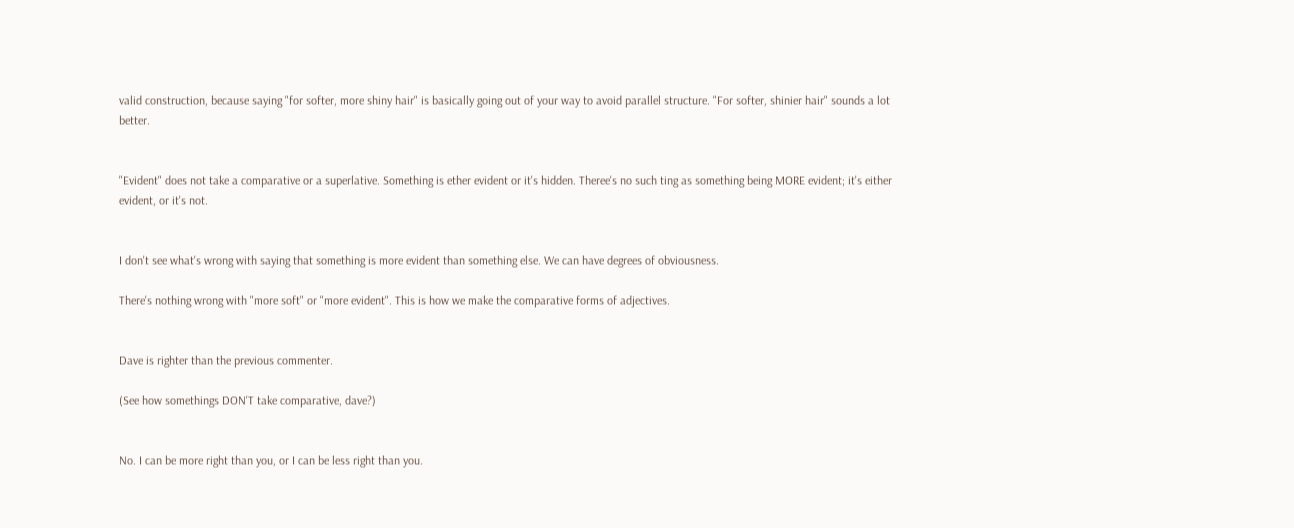valid construction, because saying "for softer, more shiny hair" is basically going out of your way to avoid parallel structure. "For softer, shinier hair" sounds a lot better.


"Evident" does not take a comparative or a superlative. Something is ether evident or it's hidden. Theree's no such ting as something being MORE evident; it's either evident, or it's not.


I don't see what's wrong with saying that something is more evident than something else. We can have degrees of obviousness.

There's nothing wrong with "more soft" or "more evident". This is how we make the comparative forms of adjectives.


Dave is righter than the previous commenter.

(See how somethings DON'T take comparative, dave?)


No. I can be more right than you, or I can be less right than you.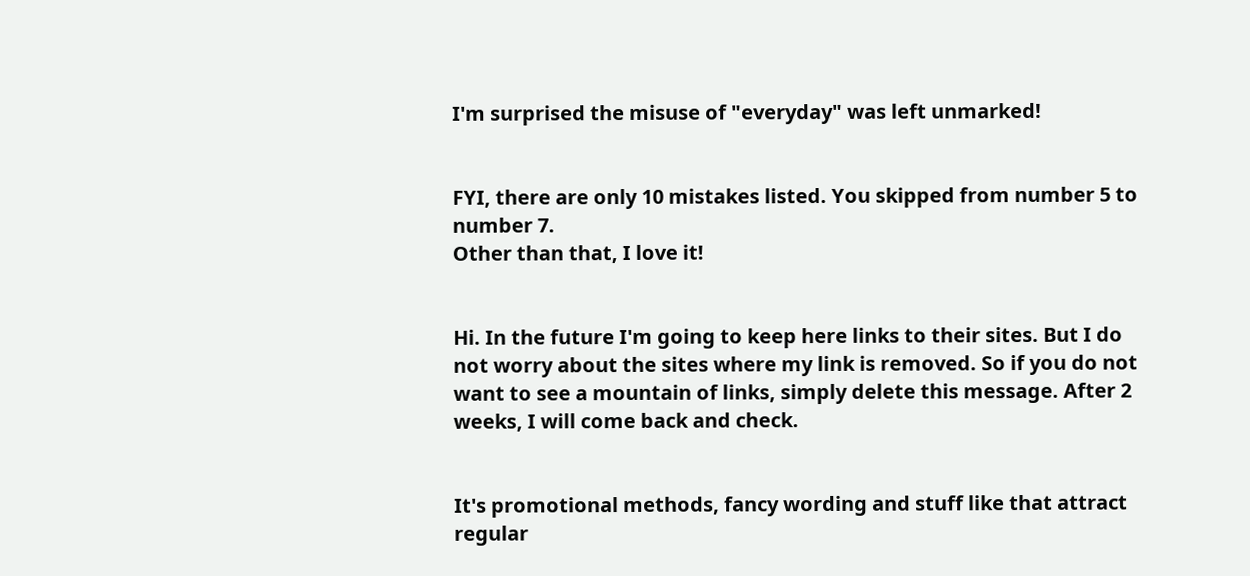I'm surprised the misuse of "everyday" was left unmarked!


FYI, there are only 10 mistakes listed. You skipped from number 5 to number 7.
Other than that, I love it!


Hi. In the future I'm going to keep here links to their sites. But I do not worry about the sites where my link is removed. So if you do not want to see a mountain of links, simply delete this message. After 2 weeks, I will come back and check.


It's promotional methods, fancy wording and stuff like that attract regular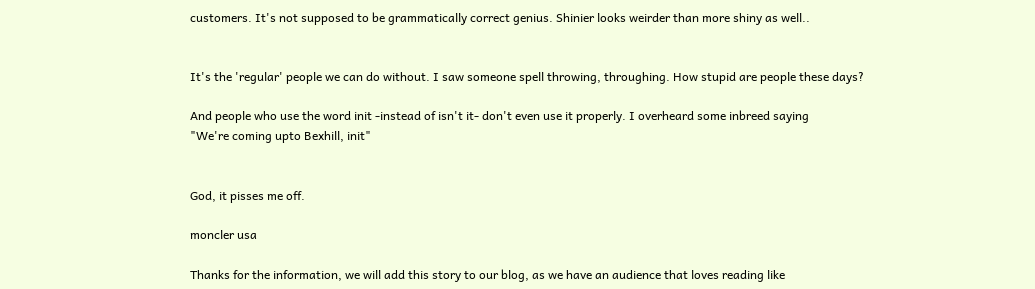customers. It's not supposed to be grammatically correct genius. Shinier looks weirder than more shiny as well..


It's the 'regular' people we can do without. I saw someone spell throwing, throughing. How stupid are people these days?

And people who use the word init -instead of isn't it- don't even use it properly. I overheard some inbreed saying
"We're coming upto Bexhill, init"


God, it pisses me off.

moncler usa

Thanks for the information, we will add this story to our blog, as we have an audience that loves reading like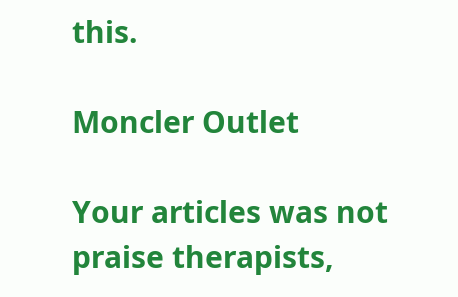this.

Moncler Outlet

Your articles was not praise therapists,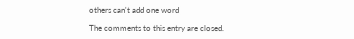others can't add one word

The comments to this entry are closed.